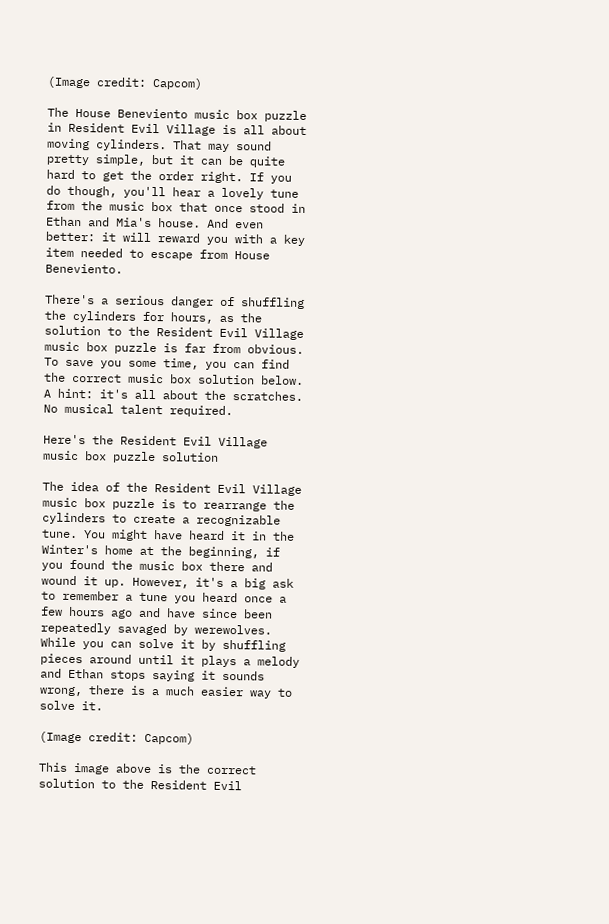(Image credit: Capcom)

The House Beneviento music box puzzle in Resident Evil Village is all about moving cylinders. That may sound pretty simple, but it can be quite hard to get the order right. If you do though, you'll hear a lovely tune from the music box that once stood in Ethan and Mia's house. And even better: it will reward you with a key item needed to escape from House Beneviento.

There's a serious danger of shuffling the cylinders for hours, as the solution to the Resident Evil Village music box puzzle is far from obvious. To save you some time, you can find the correct music box solution below. A hint: it's all about the scratches. No musical talent required.

Here's the Resident Evil Village music box puzzle solution

The idea of the Resident Evil Village music box puzzle is to rearrange the cylinders to create a recognizable tune. You might have heard it in the Winter's home at the beginning, if you found the music box there and wound it up. However, it's a big ask to remember a tune you heard once a few hours ago and have since been repeatedly savaged by werewolves. While you can solve it by shuffling pieces around until it plays a melody and Ethan stops saying it sounds wrong, there is a much easier way to solve it.

(Image credit: Capcom)

This image above is the correct solution to the Resident Evil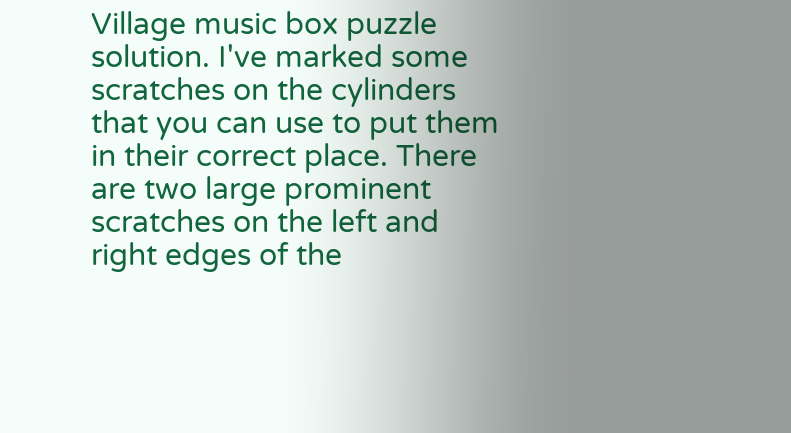Village music box puzzle solution. I've marked some scratches on the cylinders that you can use to put them in their correct place. There are two large prominent scratches on the left and right edges of the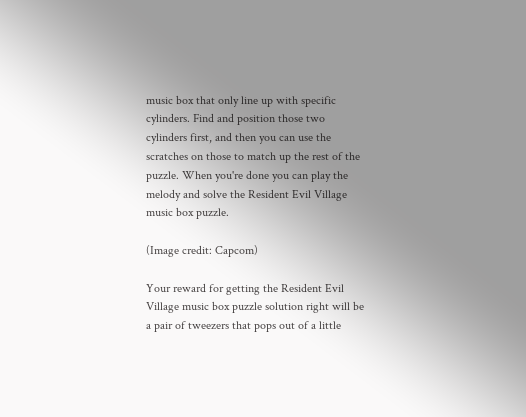music box that only line up with specific cylinders. Find and position those two cylinders first, and then you can use the scratches on those to match up the rest of the puzzle. When you're done you can play the melody and solve the Resident Evil Village music box puzzle.

(Image credit: Capcom)

Your reward for getting the Resident Evil Village music box puzzle solution right will be a pair of tweezers that pops out of a little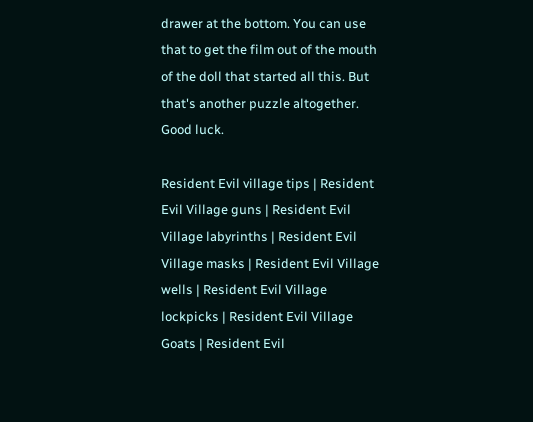drawer at the bottom. You can use that to get the film out of the mouth of the doll that started all this. But that's another puzzle altogether. Good luck.

Resident Evil village tips | Resident Evil Village guns | Resident Evil Village labyrinths | Resident Evil Village masks | Resident Evil Village wells | Resident Evil Village lockpicks | Resident Evil Village Goats | Resident Evil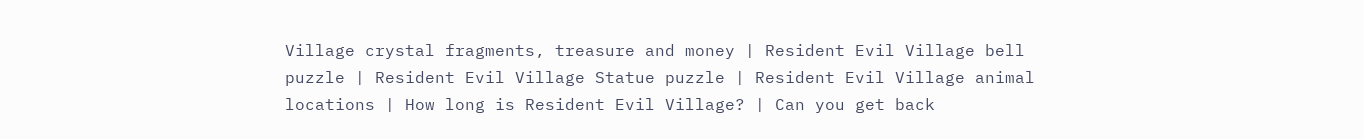Village crystal fragments, treasure and money | Resident Evil Village bell puzzle | Resident Evil Village Statue puzzle | Resident Evil Village animal locations | How long is Resident Evil Village? | Can you get back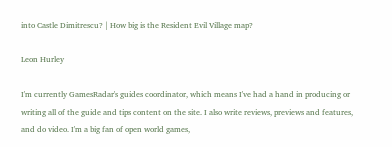into Castle Dimitrescu? | How big is the Resident Evil Village map?

Leon Hurley

I'm currently GamesRadar's guides coordinator, which means I've had a hand in producing or writing all of the guide and tips content on the site. I also write reviews, previews and features, and do video. I'm a big fan of open world games,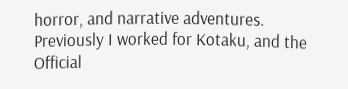horror, and narrative adventures. Previously I worked for Kotaku, and the Official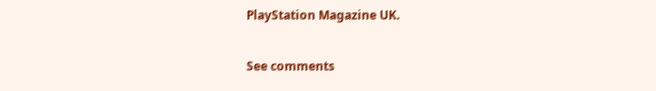PlayStation Magazine UK.

See comments